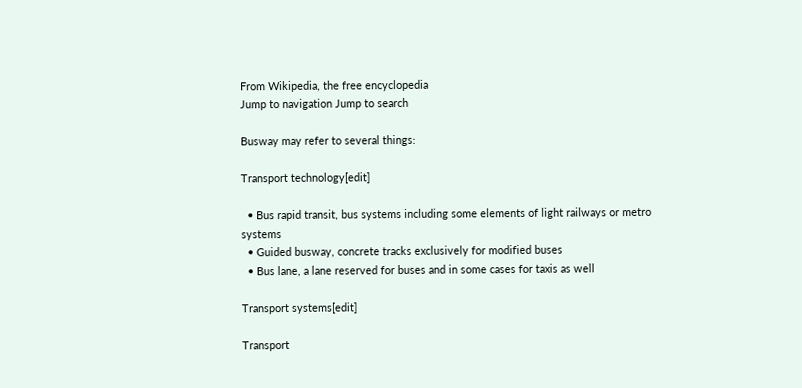From Wikipedia, the free encyclopedia
Jump to navigation Jump to search

Busway may refer to several things:

Transport technology[edit]

  • Bus rapid transit, bus systems including some elements of light railways or metro systems
  • Guided busway, concrete tracks exclusively for modified buses
  • Bus lane, a lane reserved for buses and in some cases for taxis as well

Transport systems[edit]

Transport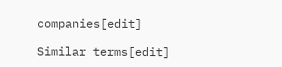companies[edit]

Similar terms[edit]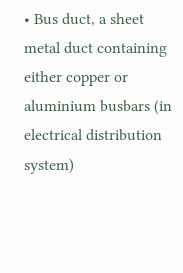• Bus duct, a sheet metal duct containing either copper or aluminium busbars (in electrical distribution system)